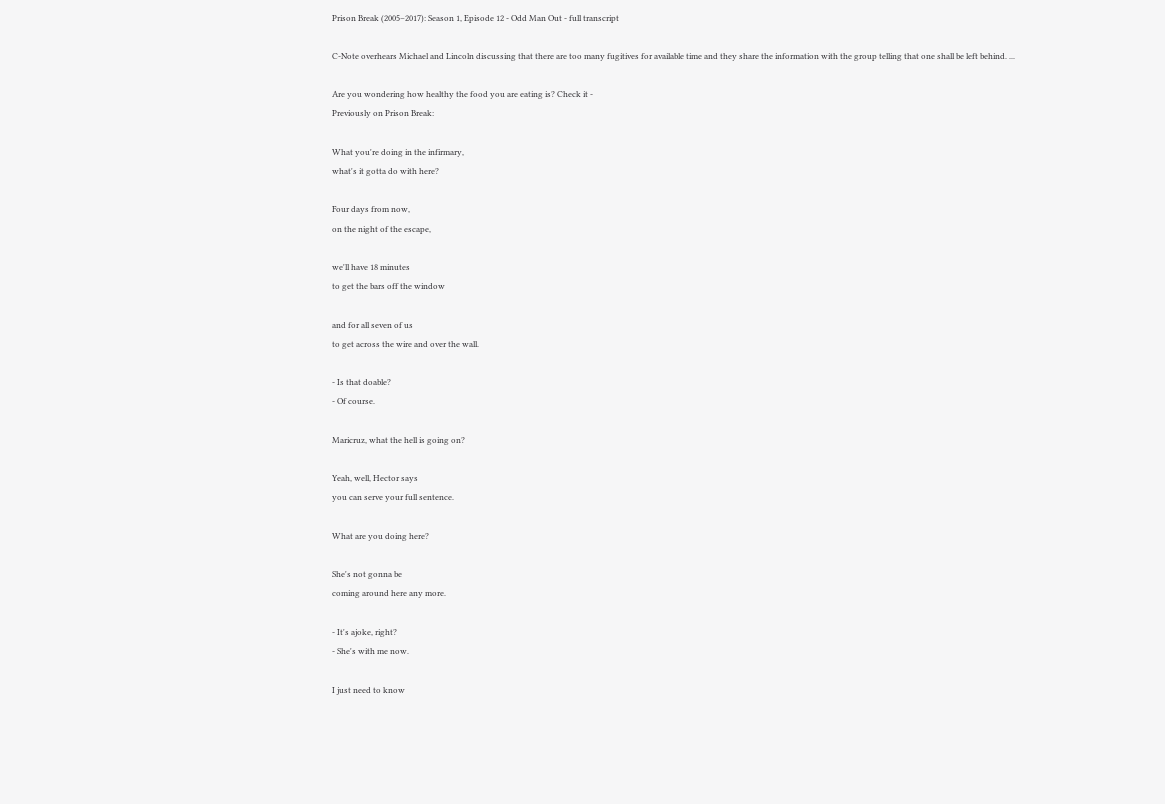Prison Break (2005–2017): Season 1, Episode 12 - Odd Man Out - full transcript

C-Note overhears Michael and Lincoln discussing that there are too many fugitives for available time and they share the information with the group telling that one shall be left behind. ...

Are you wondering how healthy the food you are eating is? Check it -
Previously on Prison Break:

What you're doing in the infirmary,
what's it gotta do with here?

Four days from now,
on the night of the escape,

we'll have 18 minutes
to get the bars off the window

and for all seven of us
to get across the wire and over the wall.

- Is that doable?
- Of course.

Maricruz, what the hell is going on?

Yeah, well, Hector says
you can serve your full sentence.

What are you doing here?

She's not gonna be
coming around here any more.

- It's ajoke, right?
- She's with me now.

I just need to know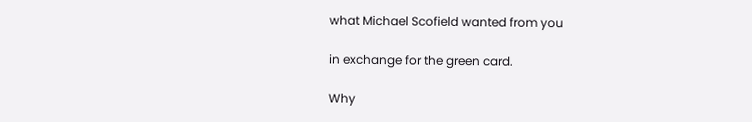what Michael Scofield wanted from you

in exchange for the green card.

Why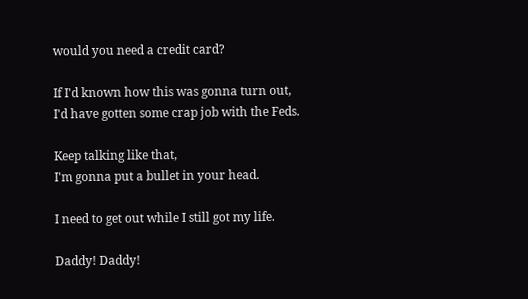would you need a credit card?

If I'd known how this was gonna turn out,
I'd have gotten some crap job with the Feds.

Keep talking like that,
I'm gonna put a bullet in your head.

I need to get out while I still got my life.

Daddy! Daddy!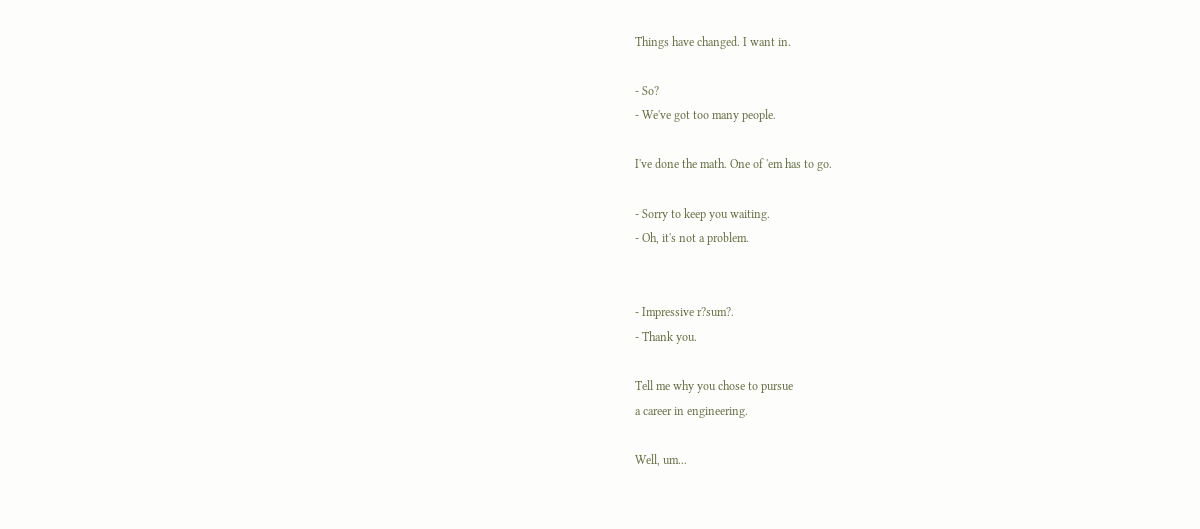Things have changed. I want in.

- So?
- We've got too many people.

I've done the math. One of 'em has to go.

- Sorry to keep you waiting.
- Oh, it's not a problem.


- Impressive r?sum?.
- Thank you.

Tell me why you chose to pursue
a career in engineering.

Well, um...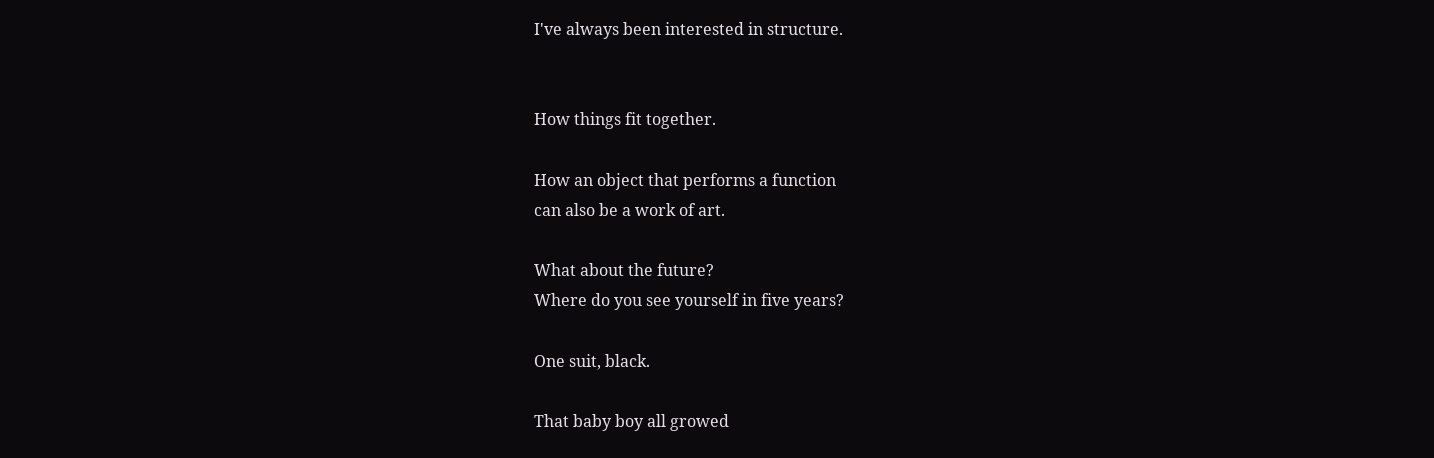I've always been interested in structure.


How things fit together.

How an object that performs a function
can also be a work of art.

What about the future?
Where do you see yourself in five years?

One suit, black.

That baby boy all growed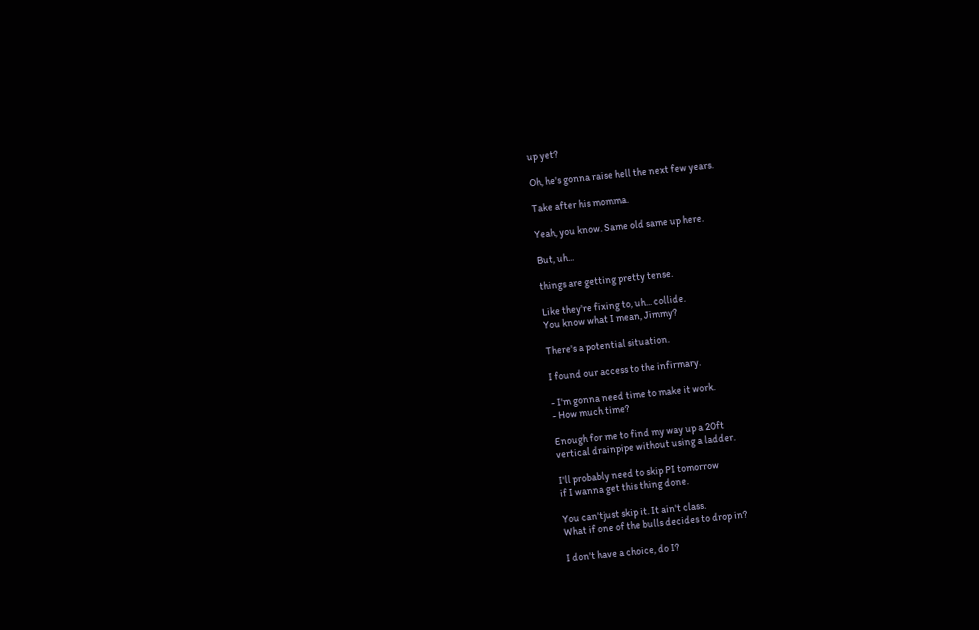up yet?

Oh, he's gonna raise hell the next few years.

Take after his momma.

Yeah, you know. Same old same up here.

But, uh...

things are getting pretty tense.

Like they're fixing to, uh... collide.
You know what I mean, Jimmy?

There's a potential situation.

I found our access to the infirmary.

- I'm gonna need time to make it work.
- How much time?

Enough for me to find my way up a 20ft
vertical drainpipe without using a ladder.

I'll probably need to skip PI tomorrow
if I wanna get this thing done.

You can'tjust skip it. It ain't class.
What if one of the bulls decides to drop in?

I don't have a choice, do I?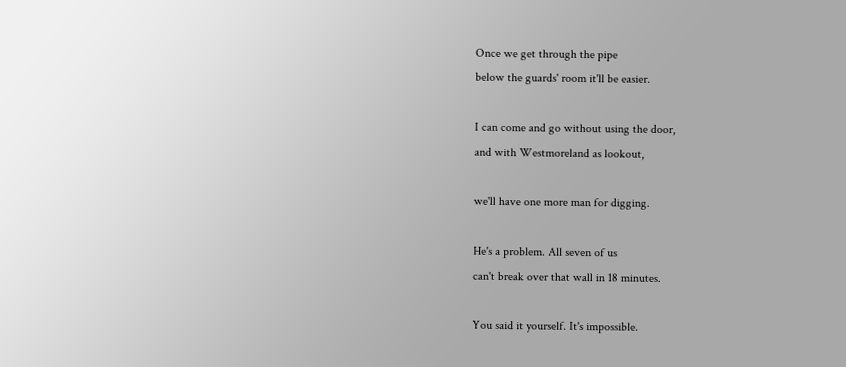Once we get through the pipe
below the guards' room it'll be easier.

I can come and go without using the door,
and with Westmoreland as lookout,

we'll have one more man for digging.

He's a problem. All seven of us
can't break over that wall in 18 minutes.

You said it yourself. It's impossible.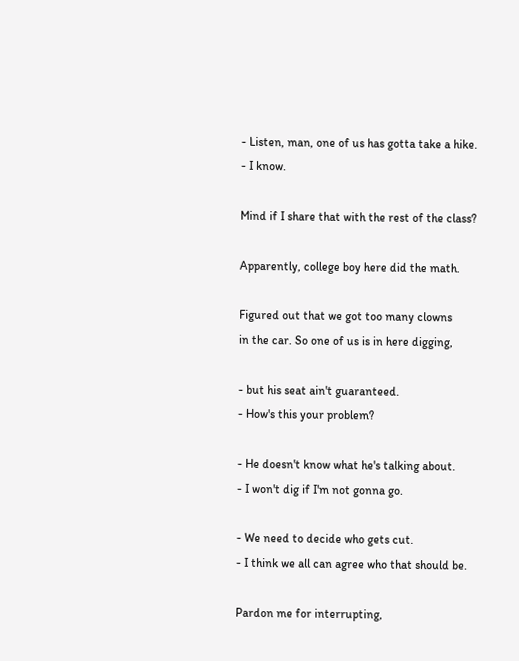- Listen, man, one of us has gotta take a hike.
- I know.

Mind if I share that with the rest of the class?

Apparently, college boy here did the math.

Figured out that we got too many clowns
in the car. So one of us is in here digging,

- but his seat ain't guaranteed.
- How's this your problem?

- He doesn't know what he's talking about.
- I won't dig if I'm not gonna go.

- We need to decide who gets cut.
- I think we all can agree who that should be.

Pardon me for interrupting,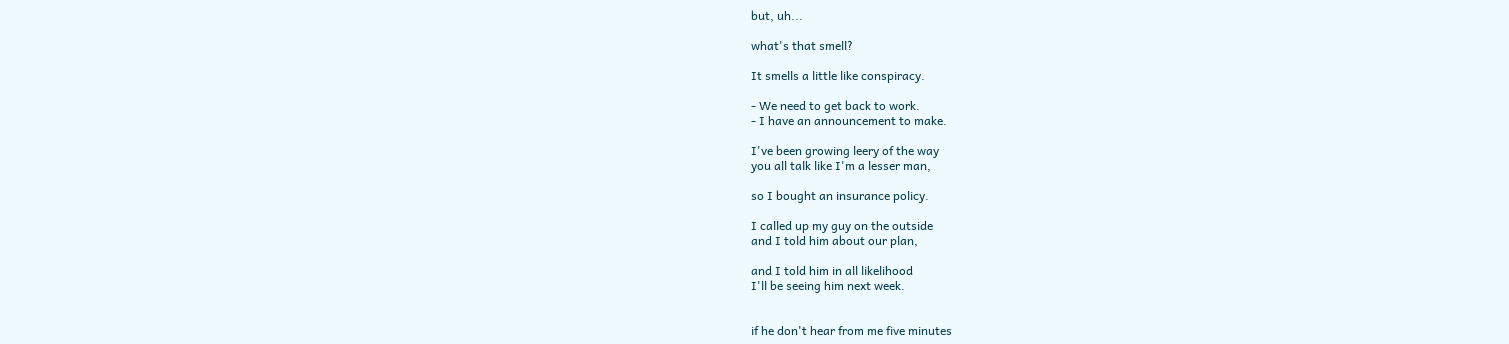but, uh...

what's that smell?

It smells a little like conspiracy.

- We need to get back to work.
- I have an announcement to make.

I've been growing leery of the way
you all talk like I'm a lesser man,

so I bought an insurance policy.

I called up my guy on the outside
and I told him about our plan,

and I told him in all likelihood
I'll be seeing him next week.


if he don't hear from me five minutes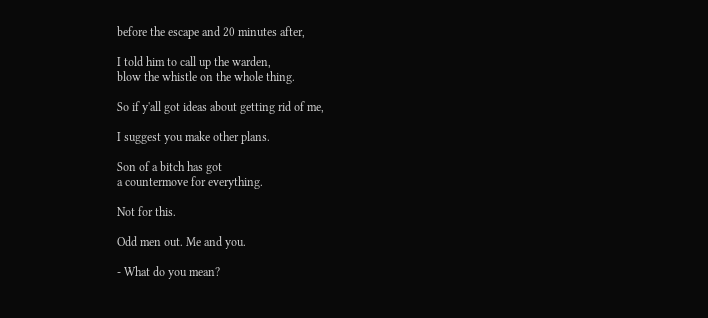before the escape and 20 minutes after,

I told him to call up the warden,
blow the whistle on the whole thing.

So if y'all got ideas about getting rid of me,

I suggest you make other plans.

Son of a bitch has got
a countermove for everything.

Not for this.

Odd men out. Me and you.

- What do you mean?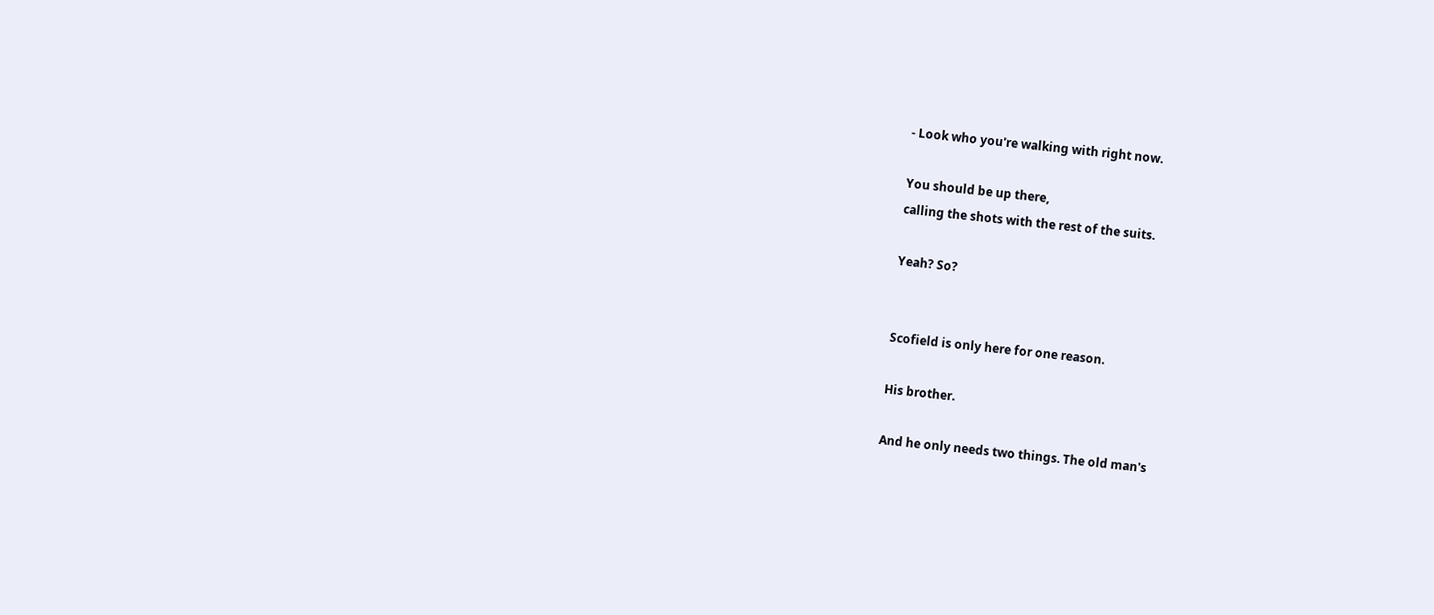- Look who you're walking with right now.

You should be up there,
calling the shots with the rest of the suits.

Yeah? So?


Scofield is only here for one reason.

His brother.

And he only needs two things. The old man's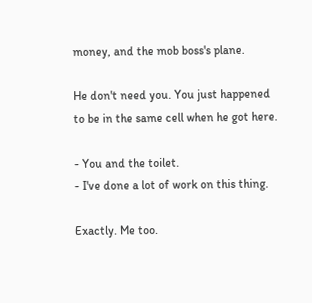money, and the mob boss's plane.

He don't need you. You just happened
to be in the same cell when he got here.

- You and the toilet.
- I've done a lot of work on this thing.

Exactly. Me too.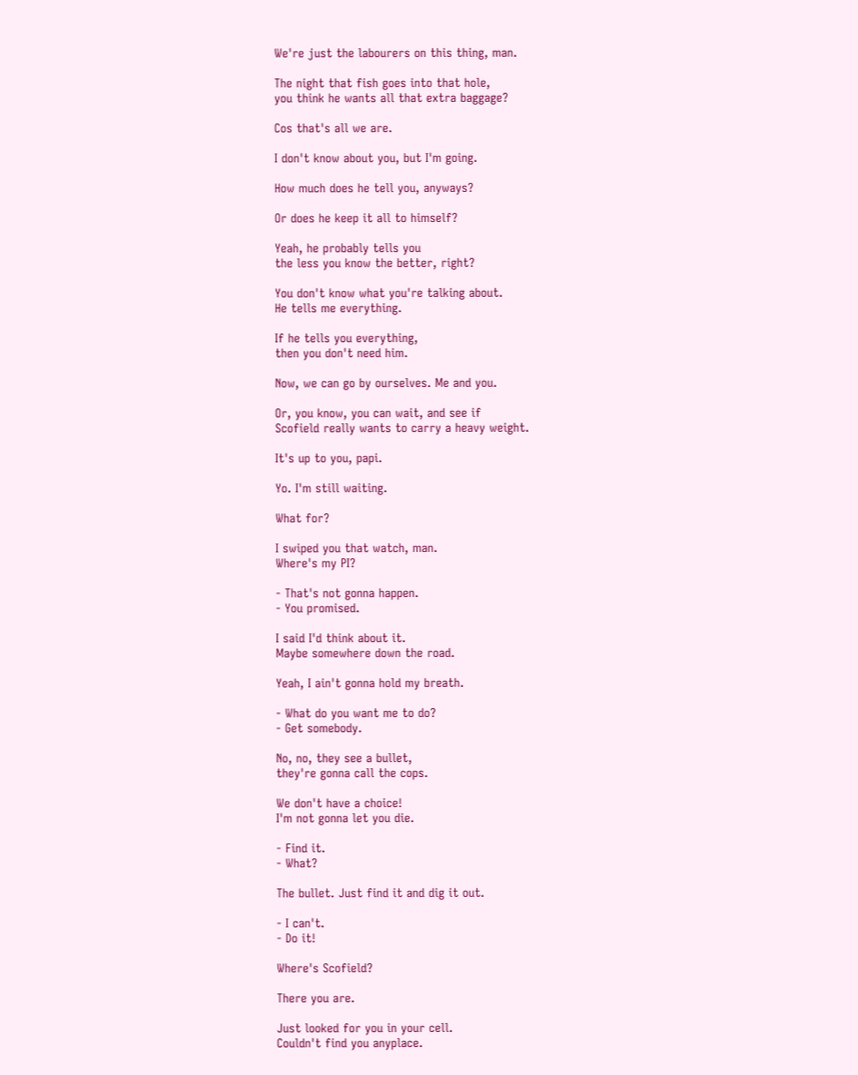We're just the labourers on this thing, man.

The night that fish goes into that hole,
you think he wants all that extra baggage?

Cos that's all we are.

I don't know about you, but I'm going.

How much does he tell you, anyways?

Or does he keep it all to himself?

Yeah, he probably tells you
the less you know the better, right?

You don't know what you're talking about.
He tells me everything.

If he tells you everything,
then you don't need him.

Now, we can go by ourselves. Me and you.

Or, you know, you can wait, and see if
Scofield really wants to carry a heavy weight.

It's up to you, papi.

Yo. I'm still waiting.

What for?

I swiped you that watch, man.
Where's my PI?

- That's not gonna happen.
- You promised.

I said I'd think about it.
Maybe somewhere down the road.

Yeah, I ain't gonna hold my breath.

- What do you want me to do?
- Get somebody.

No, no, they see a bullet,
they're gonna call the cops.

We don't have a choice!
I'm not gonna let you die.

- Find it.
- What?

The bullet. Just find it and dig it out.

- I can't.
- Do it!

Where's Scofield?

There you are.

Just looked for you in your cell.
Couldn't find you anyplace.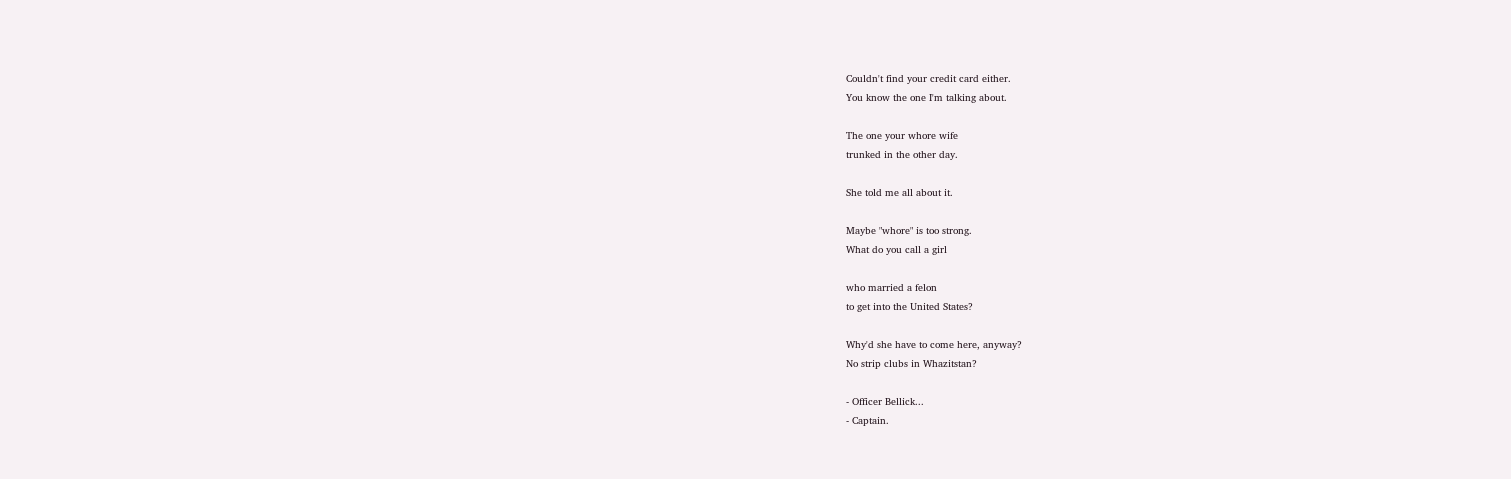Couldn't find your credit card either.
You know the one I'm talking about.

The one your whore wife
trunked in the other day.

She told me all about it.

Maybe "whore" is too strong.
What do you call a girl

who married a felon
to get into the United States?

Why'd she have to come here, anyway?
No strip clubs in Whazitstan?

- Officer Bellick...
- Captain.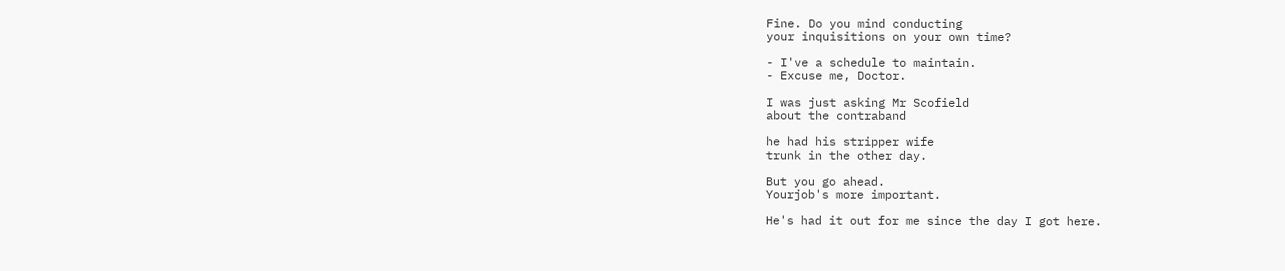Fine. Do you mind conducting
your inquisitions on your own time?

- I've a schedule to maintain.
- Excuse me, Doctor.

I was just asking Mr Scofield
about the contraband

he had his stripper wife
trunk in the other day.

But you go ahead.
Yourjob's more important.

He's had it out for me since the day I got here.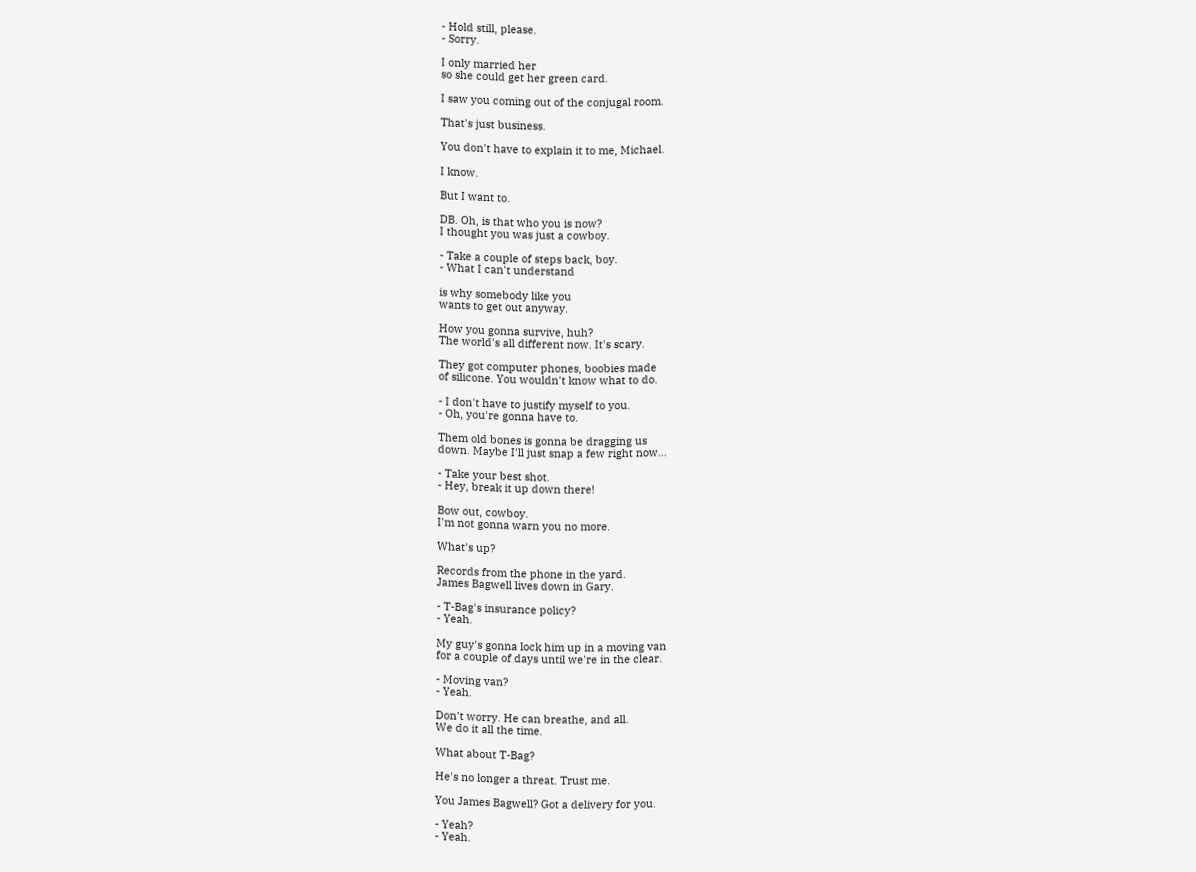- Hold still, please.
- Sorry.

I only married her
so she could get her green card.

I saw you coming out of the conjugal room.

That's just business.

You don't have to explain it to me, Michael.

I know.

But I want to.

DB. Oh, is that who you is now?
I thought you was just a cowboy.

- Take a couple of steps back, boy.
- What I can't understand

is why somebody like you
wants to get out anyway.

How you gonna survive, huh?
The world's all different now. It's scary.

They got computer phones, boobies made
of silicone. You wouldn't know what to do.

- I don't have to justify myself to you.
- Oh, you're gonna have to.

Them old bones is gonna be dragging us
down. Maybe I'll just snap a few right now...

- Take your best shot.
- Hey, break it up down there!

Bow out, cowboy.
I'm not gonna warn you no more.

What's up?

Records from the phone in the yard.
James Bagwell lives down in Gary.

- T-Bag's insurance policy?
- Yeah.

My guy's gonna lock him up in a moving van
for a couple of days until we're in the clear.

- Moving van?
- Yeah.

Don't worry. He can breathe, and all.
We do it all the time.

What about T-Bag?

He's no longer a threat. Trust me.

You James Bagwell? Got a delivery for you.

- Yeah?
- Yeah.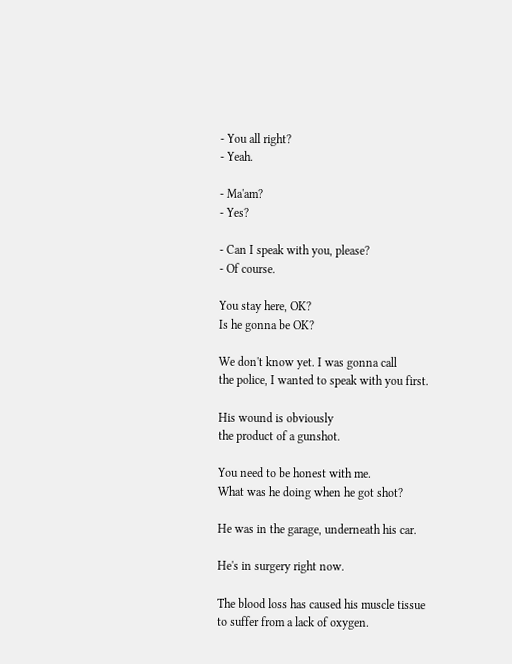- You all right?
- Yeah.

- Ma'am?
- Yes?

- Can I speak with you, please?
- Of course.

You stay here, OK?
Is he gonna be OK?

We don't know yet. I was gonna call
the police, I wanted to speak with you first.

His wound is obviously
the product of a gunshot.

You need to be honest with me.
What was he doing when he got shot?

He was in the garage, underneath his car.

He's in surgery right now.

The blood loss has caused his muscle tissue
to suffer from a lack of oxygen.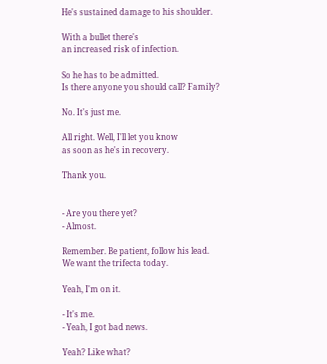He's sustained damage to his shoulder.

With a bullet there's
an increased risk of infection.

So he has to be admitted.
Is there anyone you should call? Family?

No. It's just me.

All right. Well, I'll let you know
as soon as he's in recovery.

Thank you.


- Are you there yet?
- Almost.

Remember. Be patient, follow his lead.
We want the trifecta today.

Yeah, I'm on it.

- It's me.
- Yeah, I got bad news.

Yeah? Like what?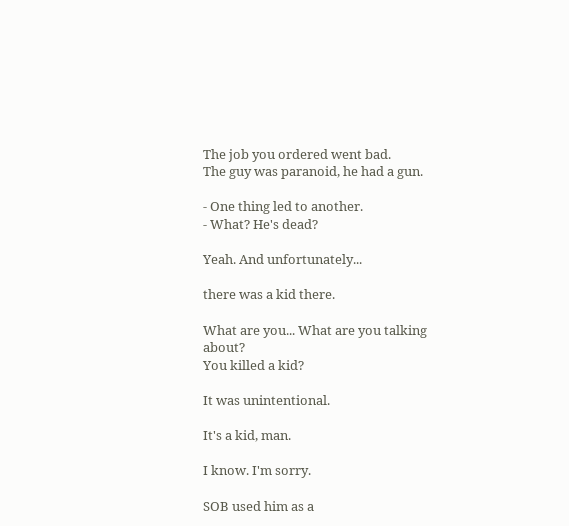The job you ordered went bad.
The guy was paranoid, he had a gun.

- One thing led to another.
- What? He's dead?

Yeah. And unfortunately...

there was a kid there.

What are you... What are you talking about?
You killed a kid?

It was unintentional.

It's a kid, man.

I know. I'm sorry.

SOB used him as a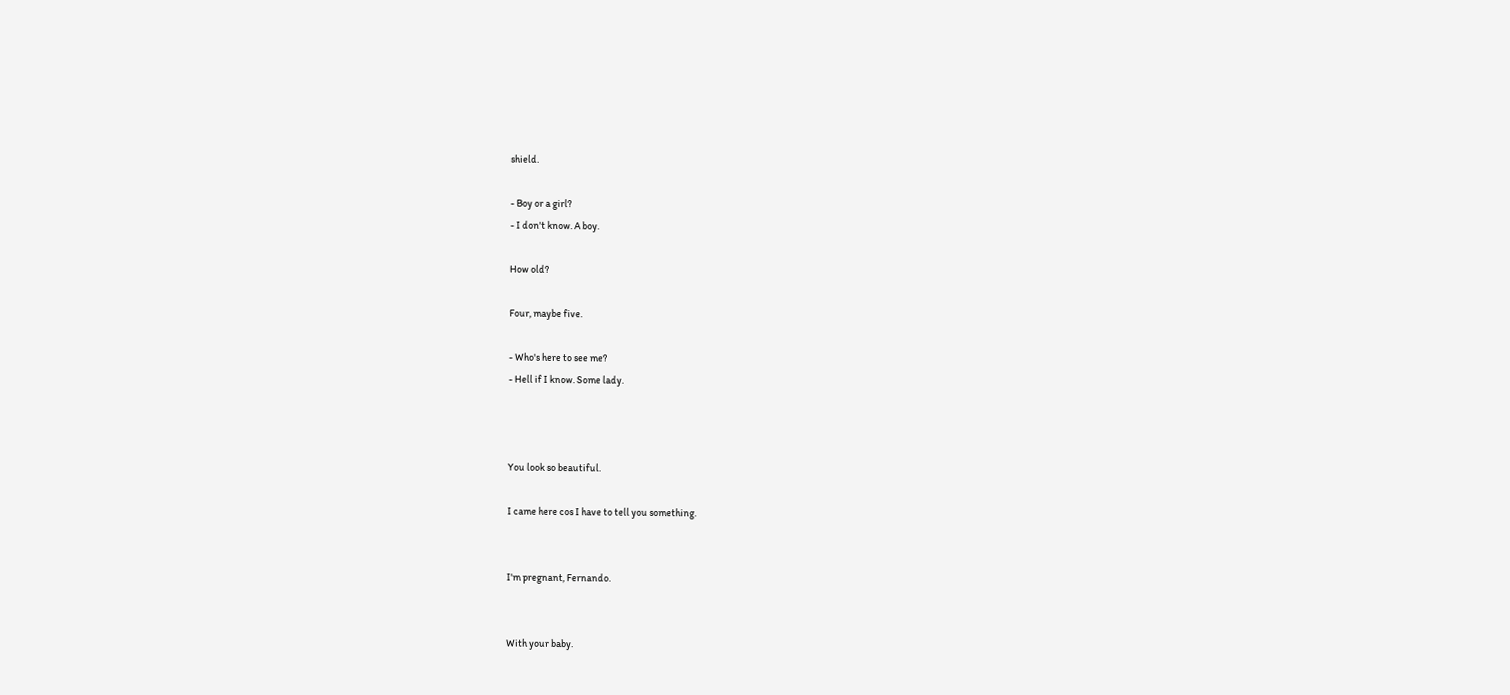shield.

- Boy or a girl?
- I don't know. A boy.

How old?

Four, maybe five.

- Who's here to see me?
- Hell if I know. Some lady.



You look so beautiful.

I came here cos I have to tell you something.


I'm pregnant, Fernando.


With your baby.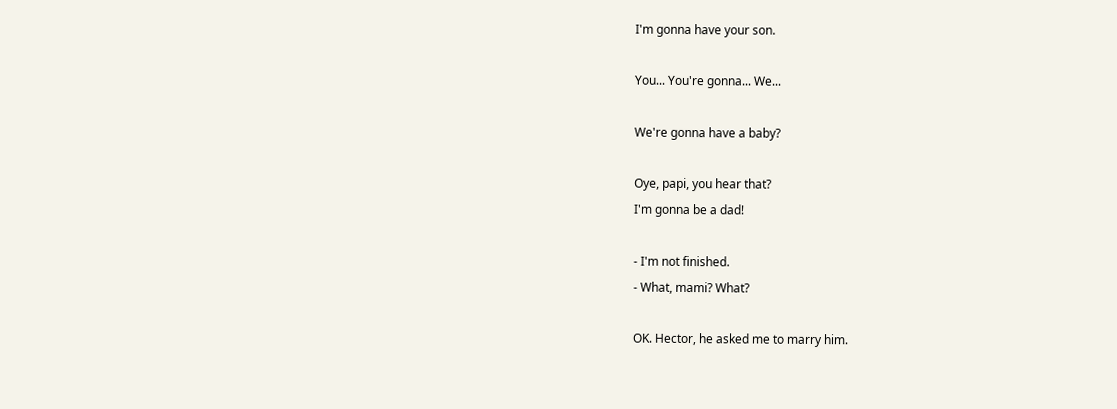I'm gonna have your son.

You... You're gonna... We...

We're gonna have a baby?

Oye, papi, you hear that?
I'm gonna be a dad!

- I'm not finished.
- What, mami? What?

OK. Hector, he asked me to marry him.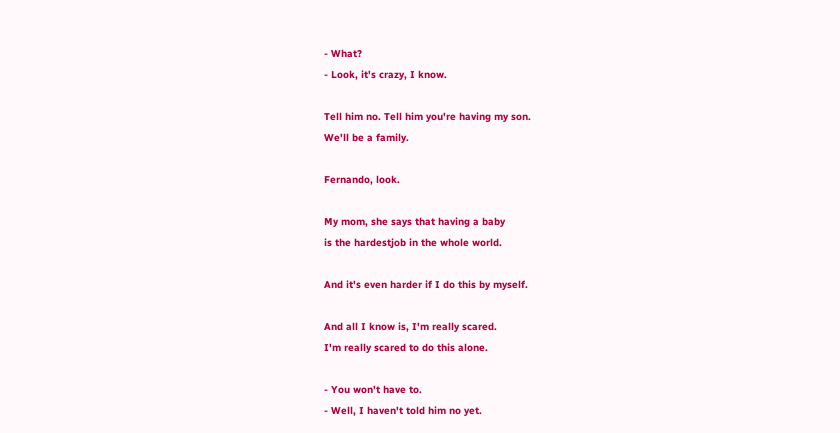- What?
- Look, it's crazy, I know.

Tell him no. Tell him you're having my son.
We'll be a family.

Fernando, look.

My mom, she says that having a baby
is the hardestjob in the whole world.

And it's even harder if I do this by myself.

And all I know is, I'm really scared.
I'm really scared to do this alone.

- You won't have to.
- Well, I haven't told him no yet.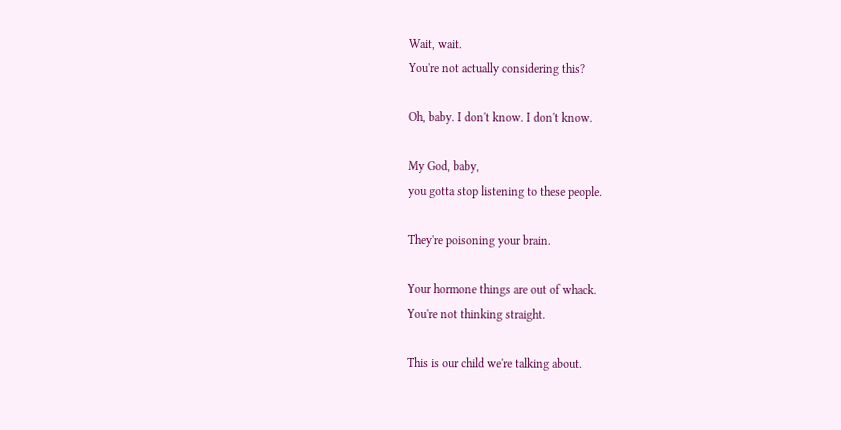Wait, wait.
You're not actually considering this?

Oh, baby. I don't know. I don't know.

My God, baby,
you gotta stop listening to these people.

They're poisoning your brain.

Your hormone things are out of whack.
You're not thinking straight.

This is our child we're talking about.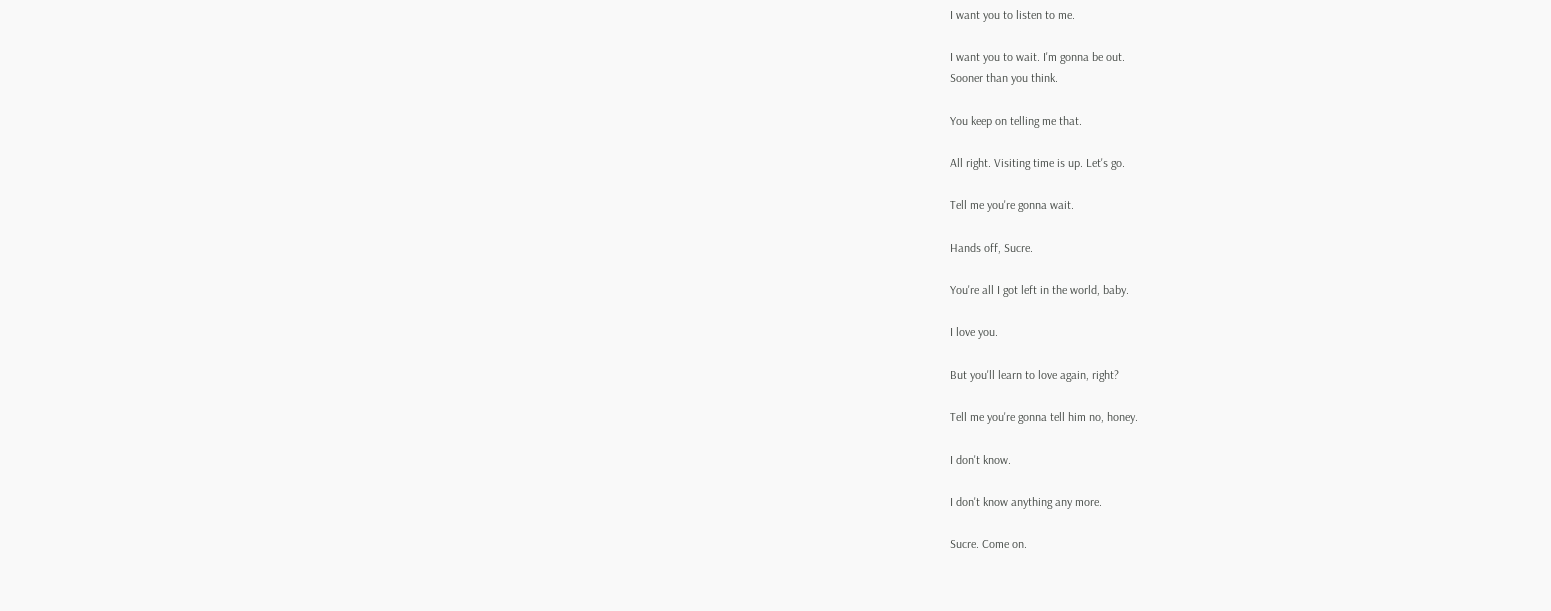I want you to listen to me.

I want you to wait. I'm gonna be out.
Sooner than you think.

You keep on telling me that.

All right. Visiting time is up. Let's go.

Tell me you're gonna wait.

Hands off, Sucre.

You're all I got left in the world, baby.

I love you.

But you'll learn to love again, right?

Tell me you're gonna tell him no, honey.

I don't know.

I don't know anything any more.

Sucre. Come on.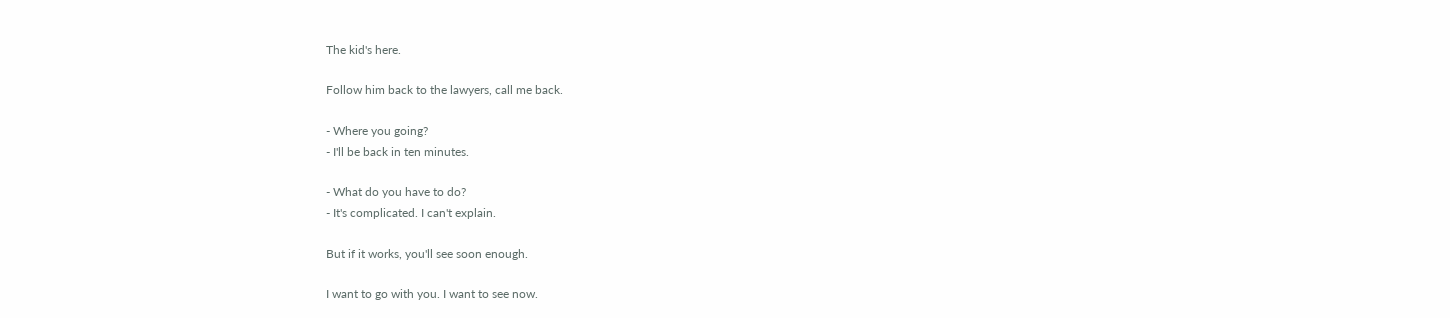The kid's here.

Follow him back to the lawyers, call me back.

- Where you going?
- I'll be back in ten minutes.

- What do you have to do?
- It's complicated. I can't explain.

But if it works, you'll see soon enough.

I want to go with you. I want to see now.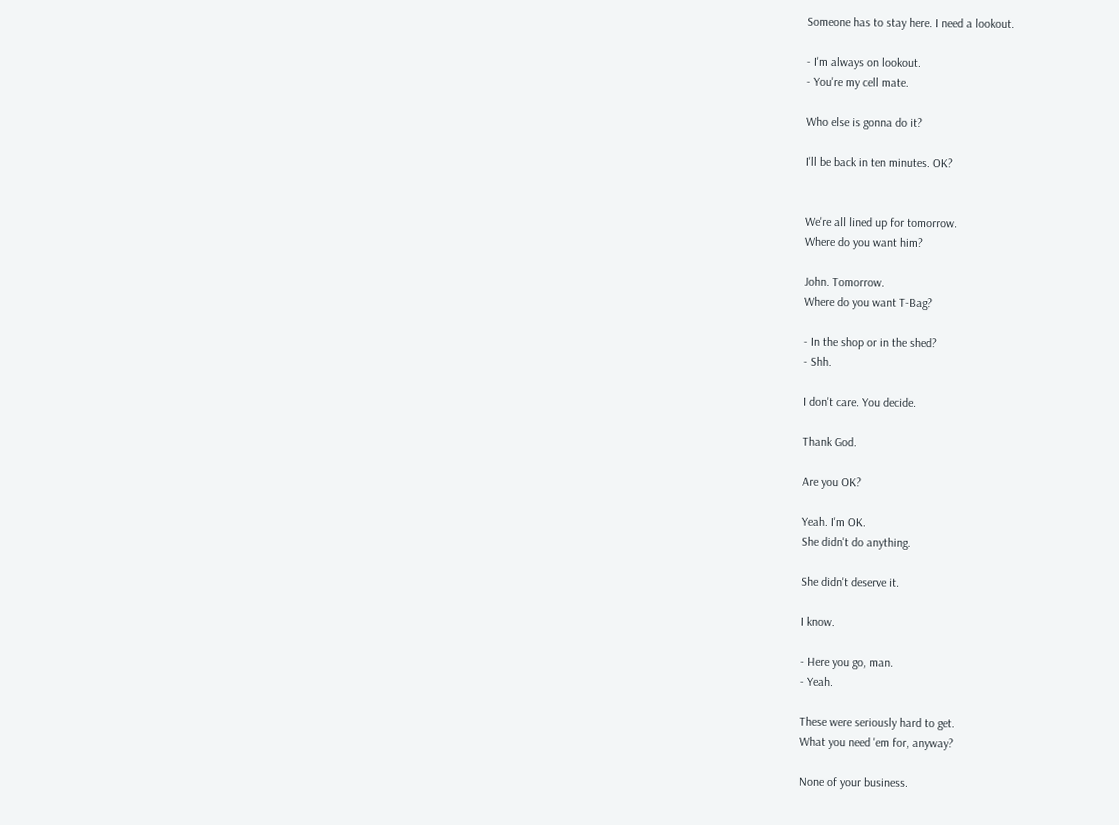Someone has to stay here. I need a lookout.

- I'm always on lookout.
- You're my cell mate.

Who else is gonna do it?

I'll be back in ten minutes. OK?


We're all lined up for tomorrow.
Where do you want him?

John. Tomorrow.
Where do you want T-Bag?

- In the shop or in the shed?
- Shh.

I don't care. You decide.

Thank God.

Are you OK?

Yeah. I'm OK.
She didn't do anything.

She didn't deserve it.

I know.

- Here you go, man.
- Yeah.

These were seriously hard to get.
What you need 'em for, anyway?

None of your business.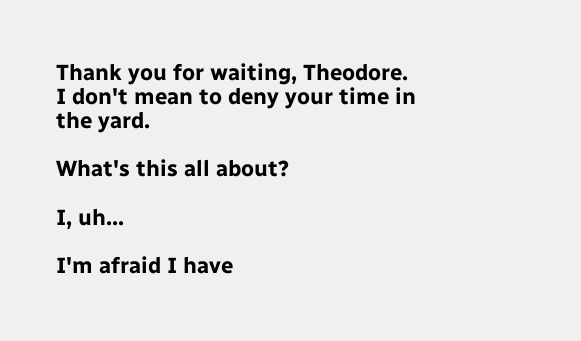Thank you for waiting, Theodore.
I don't mean to deny your time in the yard.

What's this all about?

I, uh...

I'm afraid I have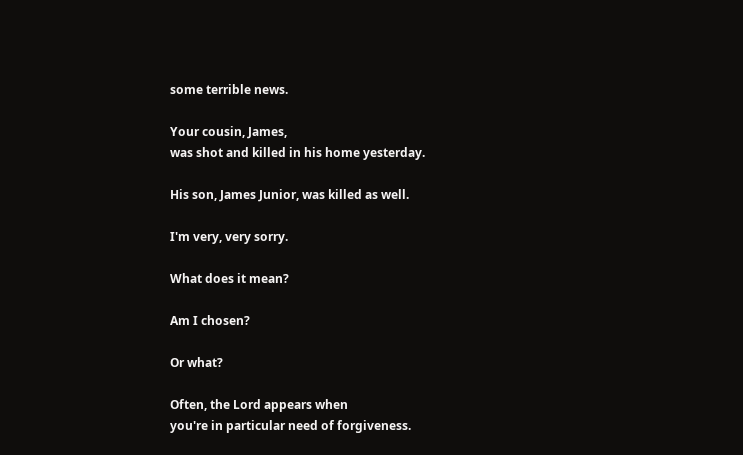some terrible news.

Your cousin, James,
was shot and killed in his home yesterday.

His son, James Junior, was killed as well.

I'm very, very sorry.

What does it mean?

Am I chosen?

Or what?

Often, the Lord appears when
you're in particular need of forgiveness.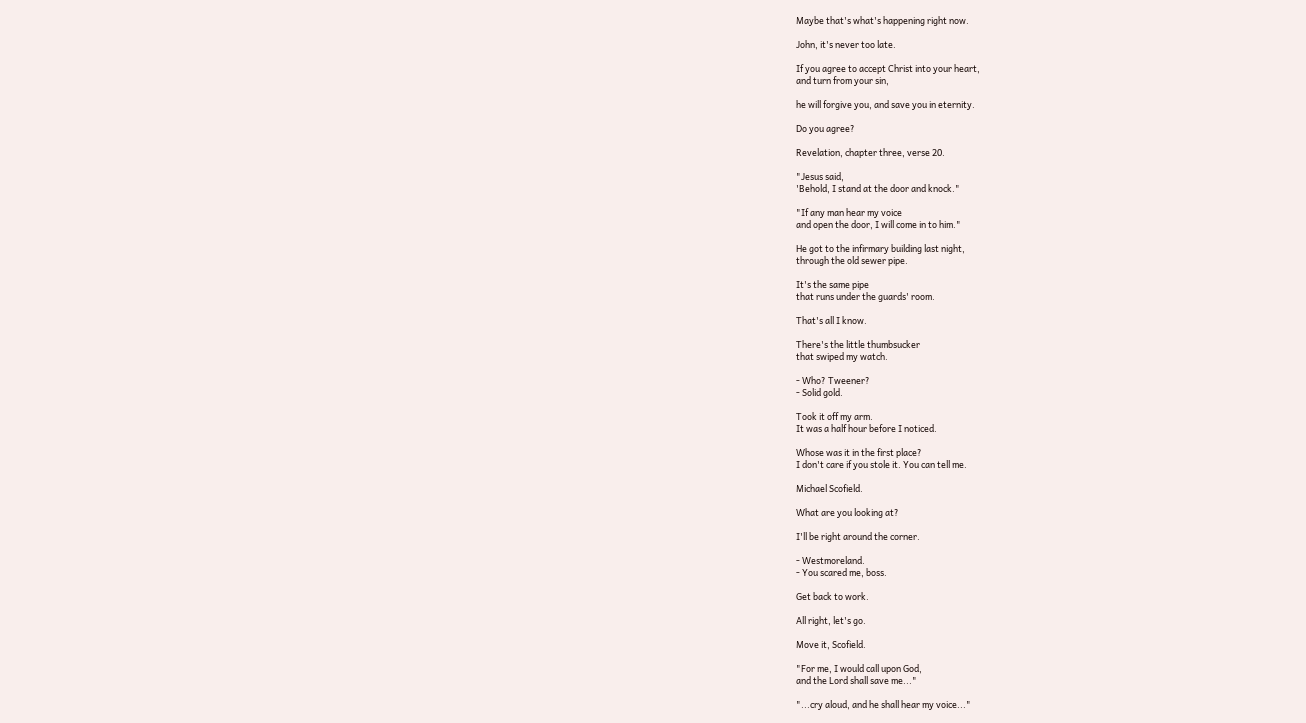Maybe that's what's happening right now.

John, it's never too late.

If you agree to accept Christ into your heart,
and turn from your sin,

he will forgive you, and save you in eternity.

Do you agree?

Revelation, chapter three, verse 20.

"Jesus said,
'Behold, I stand at the door and knock."

"If any man hear my voice
and open the door, I will come in to him."

He got to the infirmary building last night,
through the old sewer pipe.

It's the same pipe
that runs under the guards' room.

That's all I know.

There's the little thumbsucker
that swiped my watch.

- Who? Tweener?
- Solid gold.

Took it off my arm.
It was a half hour before I noticed.

Whose was it in the first place?
I don't care if you stole it. You can tell me.

Michael Scofield.

What are you looking at?

I'll be right around the corner.

- Westmoreland.
- You scared me, boss.

Get back to work.

All right, let's go.

Move it, Scofield.

"For me, I would call upon God,
and the Lord shall save me..."

"...cry aloud, and he shall hear my voice..."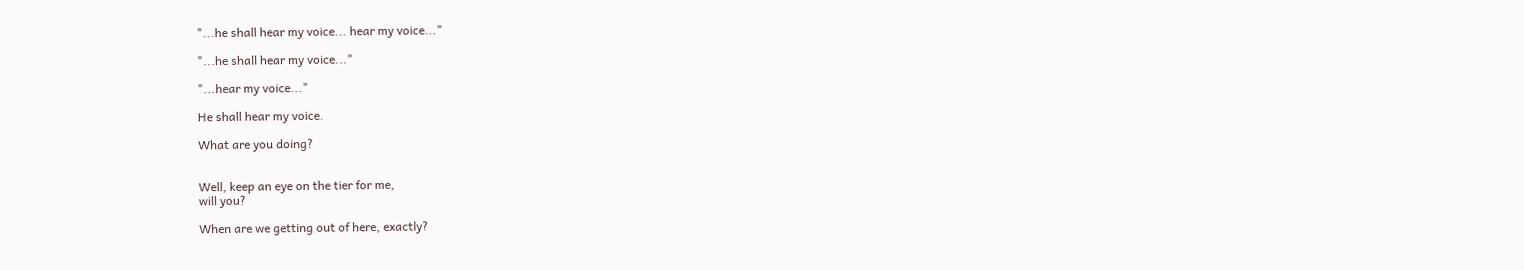"...he shall hear my voice... hear my voice..."

"...he shall hear my voice..."

"...hear my voice..."

He shall hear my voice.

What are you doing?


Well, keep an eye on the tier for me,
will you?

When are we getting out of here, exactly?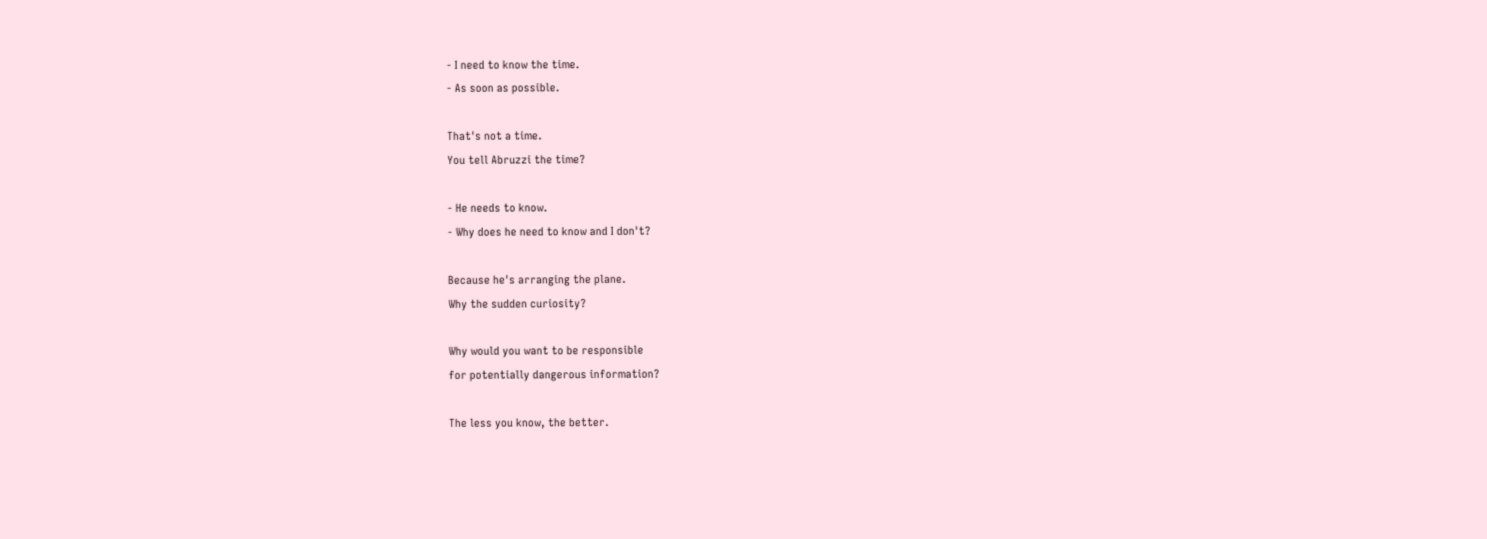- I need to know the time.
- As soon as possible.

That's not a time.
You tell Abruzzi the time?

- He needs to know.
- Why does he need to know and I don't?

Because he's arranging the plane.
Why the sudden curiosity?

Why would you want to be responsible
for potentially dangerous information?

The less you know, the better.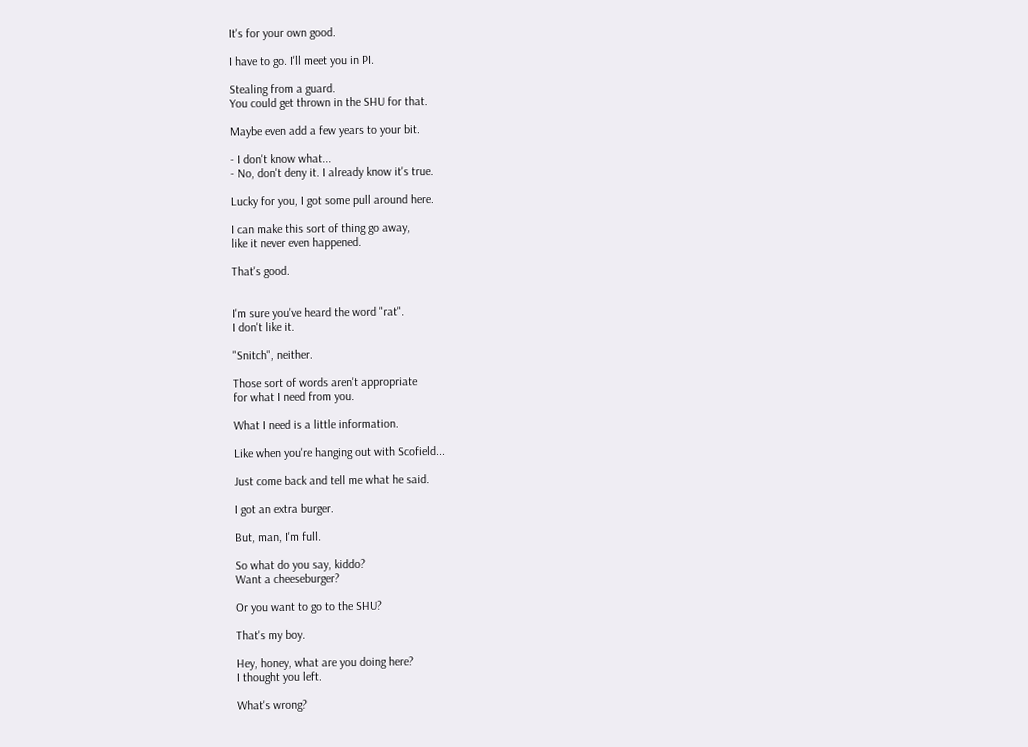It's for your own good.

I have to go. I'll meet you in PI.

Stealing from a guard.
You could get thrown in the SHU for that.

Maybe even add a few years to your bit.

- I don't know what...
- No, don't deny it. I already know it's true.

Lucky for you, I got some pull around here.

I can make this sort of thing go away,
like it never even happened.

That's good.


I'm sure you've heard the word "rat".
I don't like it.

"Snitch", neither.

Those sort of words aren't appropriate
for what I need from you.

What I need is a little information.

Like when you're hanging out with Scofield...

Just come back and tell me what he said.

I got an extra burger.

But, man, I'm full.

So what do you say, kiddo?
Want a cheeseburger?

Or you want to go to the SHU?

That's my boy.

Hey, honey, what are you doing here?
I thought you left.

What's wrong?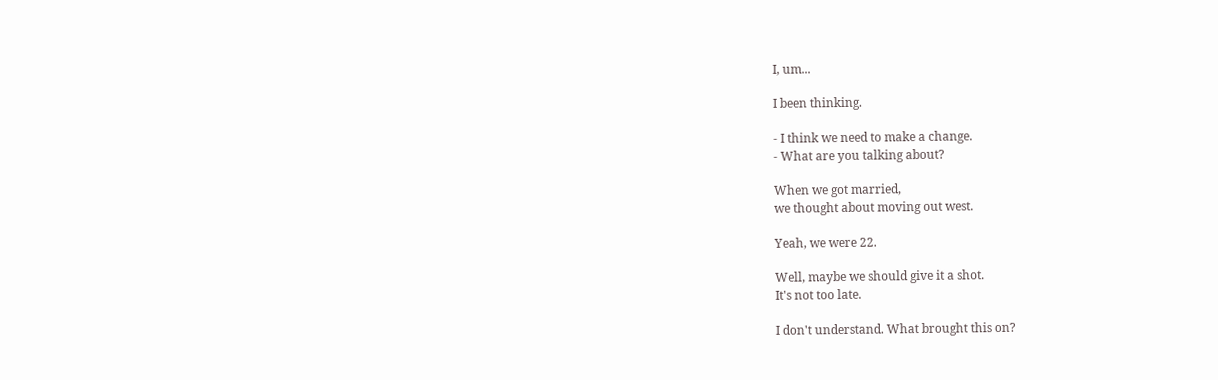I, um...

I been thinking.

- I think we need to make a change.
- What are you talking about?

When we got married,
we thought about moving out west.

Yeah, we were 22.

Well, maybe we should give it a shot.
It's not too late.

I don't understand. What brought this on?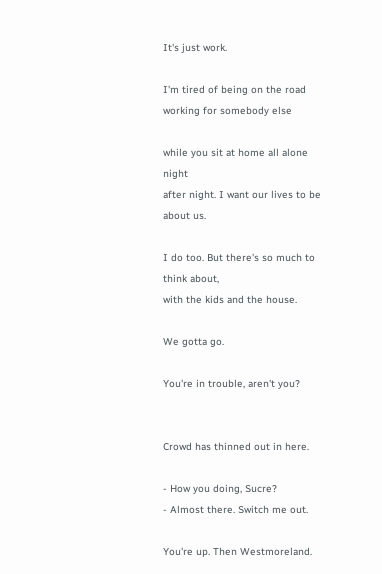It's just work.

I'm tired of being on the road
working for somebody else

while you sit at home all alone night
after night. I want our lives to be about us.

I do too. But there's so much to think about,
with the kids and the house.

We gotta go.

You're in trouble, aren't you?


Crowd has thinned out in here.

- How you doing, Sucre?
- Almost there. Switch me out.

You're up. Then Westmoreland.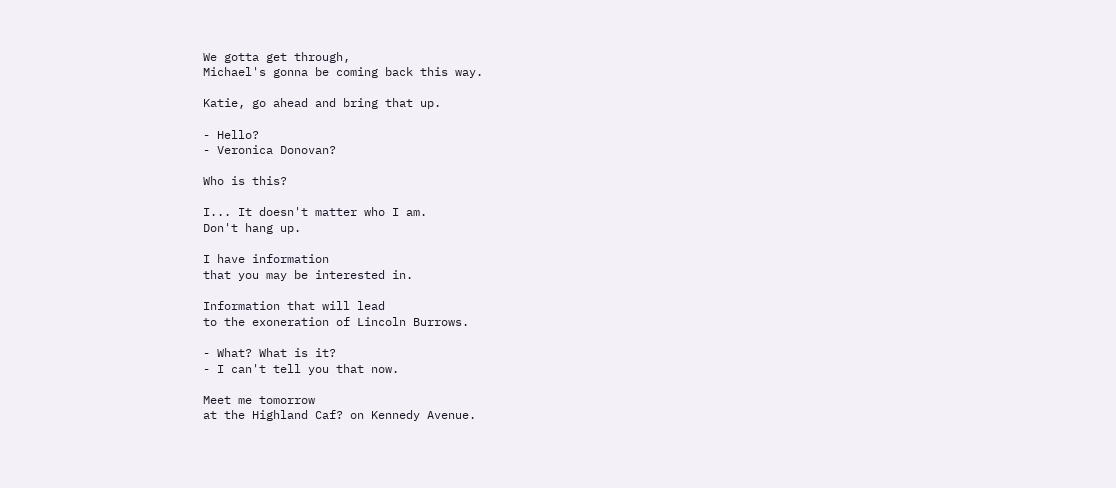We gotta get through,
Michael's gonna be coming back this way.

Katie, go ahead and bring that up.

- Hello?
- Veronica Donovan?

Who is this?

I... It doesn't matter who I am.
Don't hang up.

I have information
that you may be interested in.

Information that will lead
to the exoneration of Lincoln Burrows.

- What? What is it?
- I can't tell you that now.

Meet me tomorrow
at the Highland Caf? on Kennedy Avenue.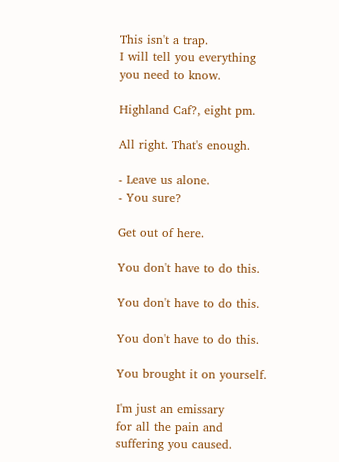This isn't a trap.
I will tell you everything you need to know.

Highland Caf?, eight pm.

All right. That's enough.

- Leave us alone.
- You sure?

Get out of here.

You don't have to do this.

You don't have to do this.

You don't have to do this.

You brought it on yourself.

I'm just an emissary
for all the pain and suffering you caused.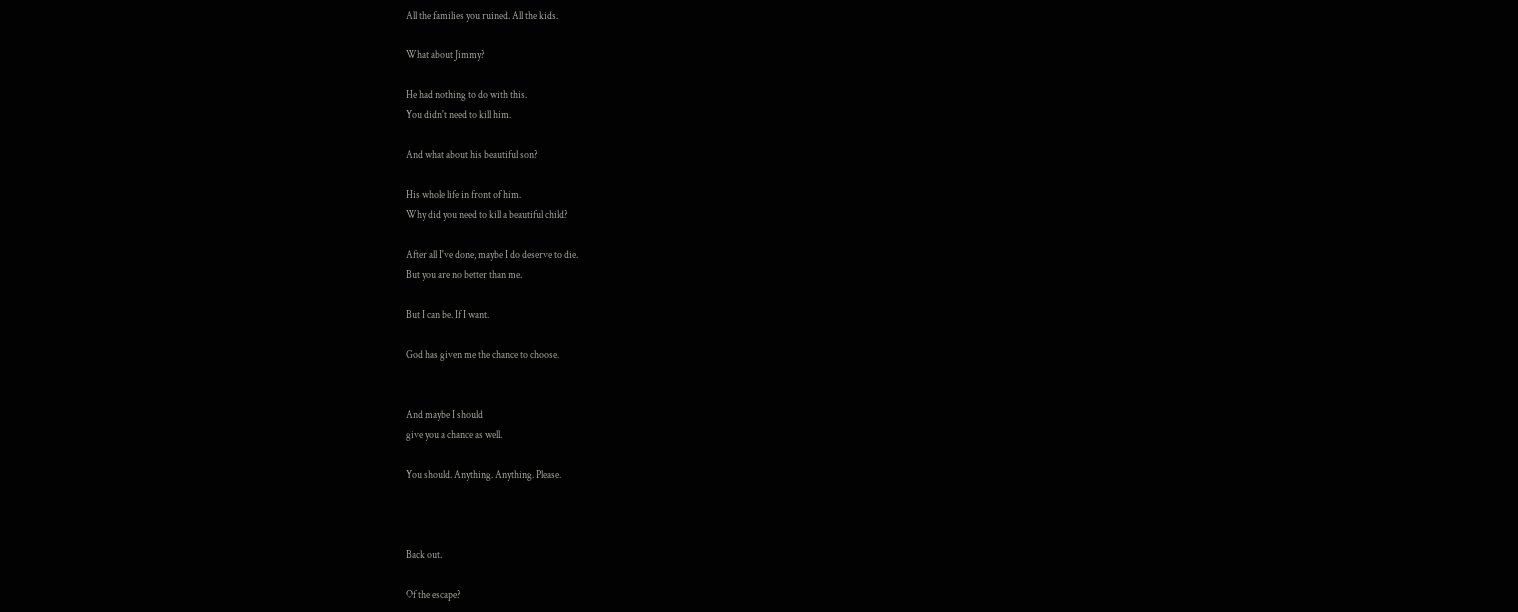All the families you ruined. All the kids.

What about Jimmy?

He had nothing to do with this.
You didn't need to kill him.

And what about his beautiful son?

His whole life in front of him.
Why did you need to kill a beautiful child?

After all I've done, maybe I do deserve to die.
But you are no better than me.

But I can be. If I want.

God has given me the chance to choose.


And maybe I should
give you a chance as well.

You should. Anything. Anything. Please.



Back out.

Of the escape?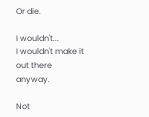Or die.

I wouldn't...
I wouldn't make it out there anyway.

Not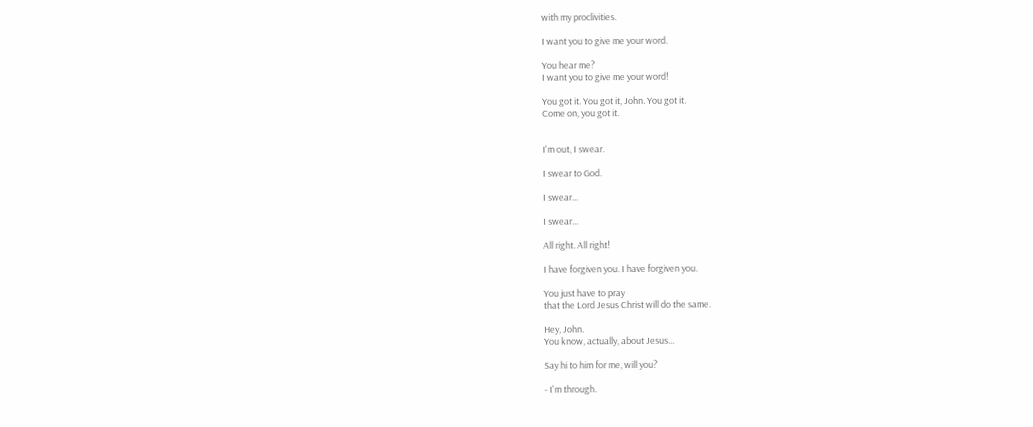with my proclivities.

I want you to give me your word.

You hear me?
I want you to give me your word!

You got it. You got it, John. You got it.
Come on, you got it.


I'm out, I swear.

I swear to God.

I swear...

I swear...

All right. All right!

I have forgiven you. I have forgiven you.

You just have to pray
that the Lord Jesus Christ will do the same.

Hey, John.
You know, actually, about Jesus...

Say hi to him for me, will you?

- I'm through.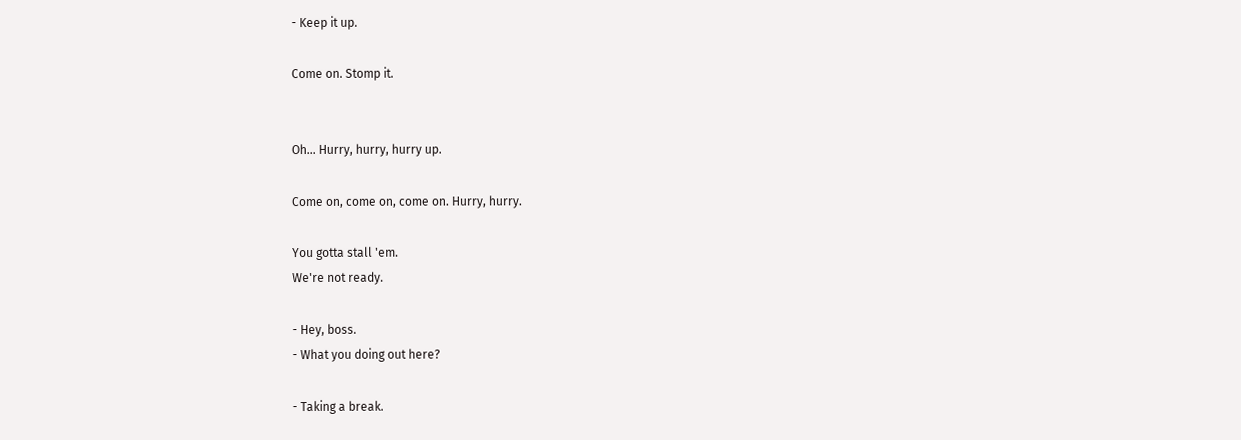- Keep it up.

Come on. Stomp it.


Oh... Hurry, hurry, hurry up.

Come on, come on, come on. Hurry, hurry.

You gotta stall 'em.
We're not ready.

- Hey, boss.
- What you doing out here?

- Taking a break.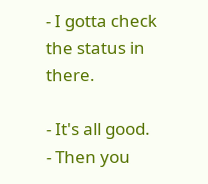- I gotta check the status in there.

- It's all good.
- Then you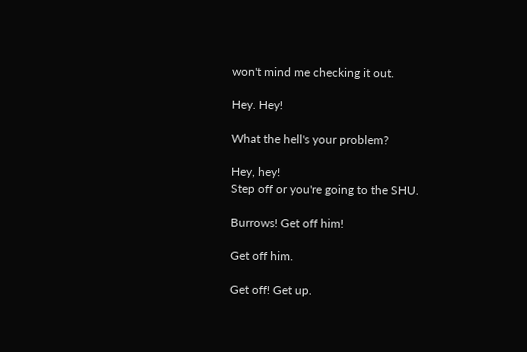won't mind me checking it out.

Hey. Hey!

What the hell's your problem?

Hey, hey!
Step off or you're going to the SHU.

Burrows! Get off him!

Get off him.

Get off! Get up.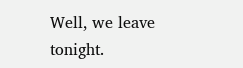Well, we leave tonight.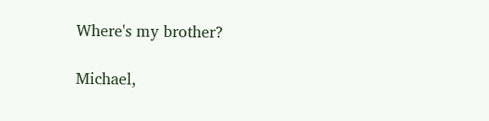Where's my brother?

Michael,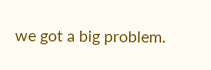we got a big problem.